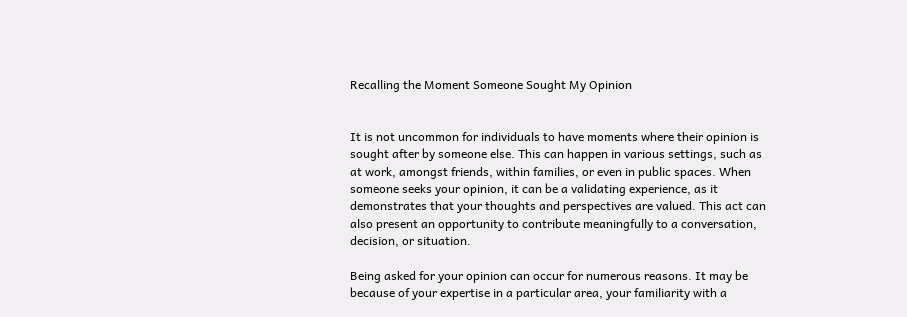Recalling the Moment Someone Sought My Opinion


It is not uncommon for individuals to have moments where their opinion is sought after by someone else. This can happen in various settings, such as at work, amongst friends, within families, or even in public spaces. When someone seeks your opinion, it can be a validating experience, as it demonstrates that your thoughts and perspectives are valued. This act can also present an opportunity to contribute meaningfully to a conversation, decision, or situation.

Being asked for your opinion can occur for numerous reasons. It may be because of your expertise in a particular area, your familiarity with a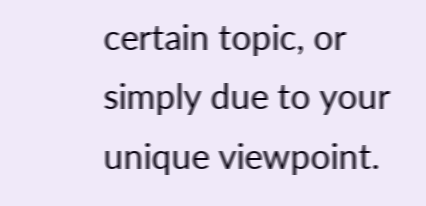certain topic, or simply due to your unique viewpoint.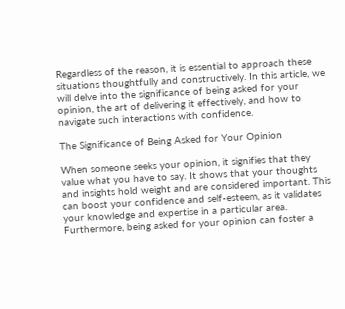Regardless of the reason, it is essential to approach these situations thoughtfully and constructively. In this article, we will delve into the significance of being asked for your opinion, the art of delivering it effectively, and how to navigate such interactions with confidence.

The Significance of Being Asked for Your Opinion

When someone seeks your opinion, it signifies that they value what you have to say. It shows that your thoughts and insights hold weight and are considered important. This can boost your confidence and self-esteem, as it validates your knowledge and expertise in a particular area. Furthermore, being asked for your opinion can foster a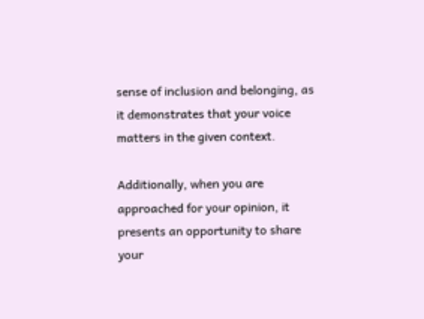sense of inclusion and belonging, as it demonstrates that your voice matters in the given context.

Additionally, when you are approached for your opinion, it presents an opportunity to share your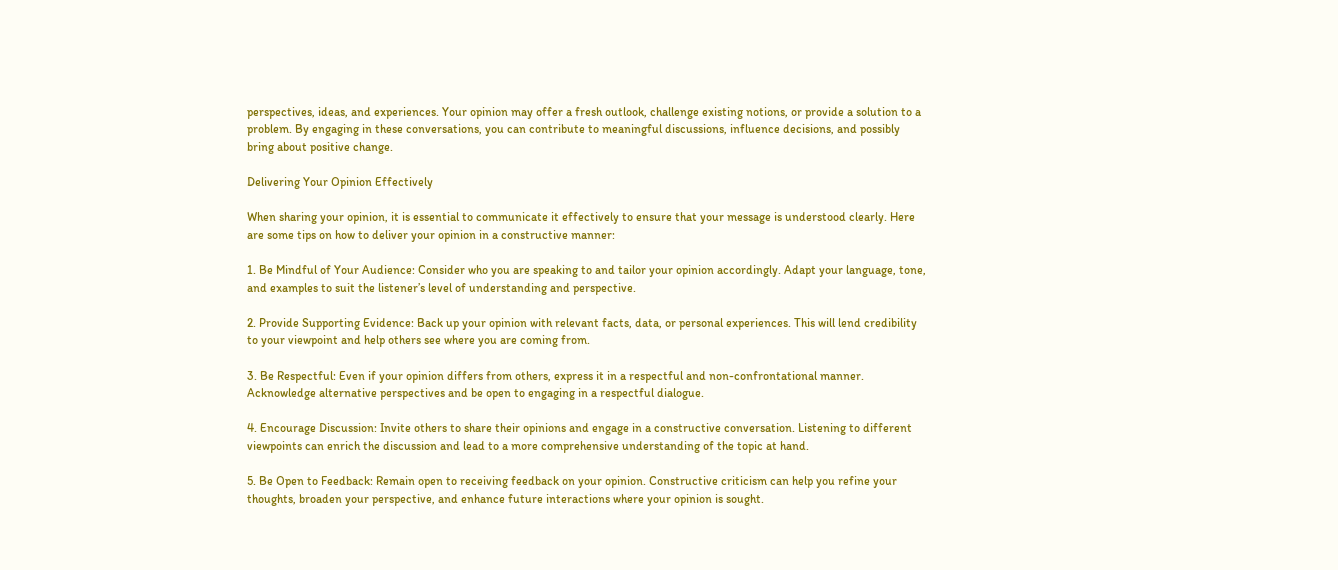perspectives, ideas, and experiences. Your opinion may offer a fresh outlook, challenge existing notions, or provide a solution to a problem. By engaging in these conversations, you can contribute to meaningful discussions, influence decisions, and possibly bring about positive change.

Delivering Your Opinion Effectively

When sharing your opinion, it is essential to communicate it effectively to ensure that your message is understood clearly. Here are some tips on how to deliver your opinion in a constructive manner:

1. Be Mindful of Your Audience: Consider who you are speaking to and tailor your opinion accordingly. Adapt your language, tone, and examples to suit the listener’s level of understanding and perspective.

2. Provide Supporting Evidence: Back up your opinion with relevant facts, data, or personal experiences. This will lend credibility to your viewpoint and help others see where you are coming from.

3. Be Respectful: Even if your opinion differs from others, express it in a respectful and non-confrontational manner. Acknowledge alternative perspectives and be open to engaging in a respectful dialogue.

4. Encourage Discussion: Invite others to share their opinions and engage in a constructive conversation. Listening to different viewpoints can enrich the discussion and lead to a more comprehensive understanding of the topic at hand.

5. Be Open to Feedback: Remain open to receiving feedback on your opinion. Constructive criticism can help you refine your thoughts, broaden your perspective, and enhance future interactions where your opinion is sought.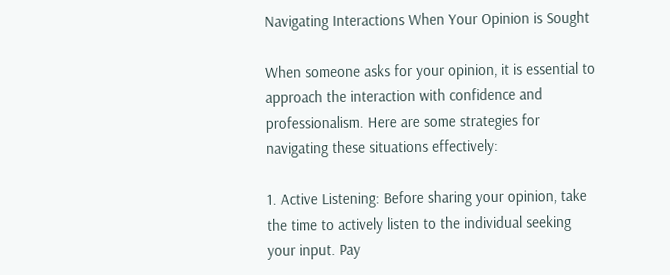Navigating Interactions When Your Opinion is Sought

When someone asks for your opinion, it is essential to approach the interaction with confidence and professionalism. Here are some strategies for navigating these situations effectively:

1. Active Listening: Before sharing your opinion, take the time to actively listen to the individual seeking your input. Pay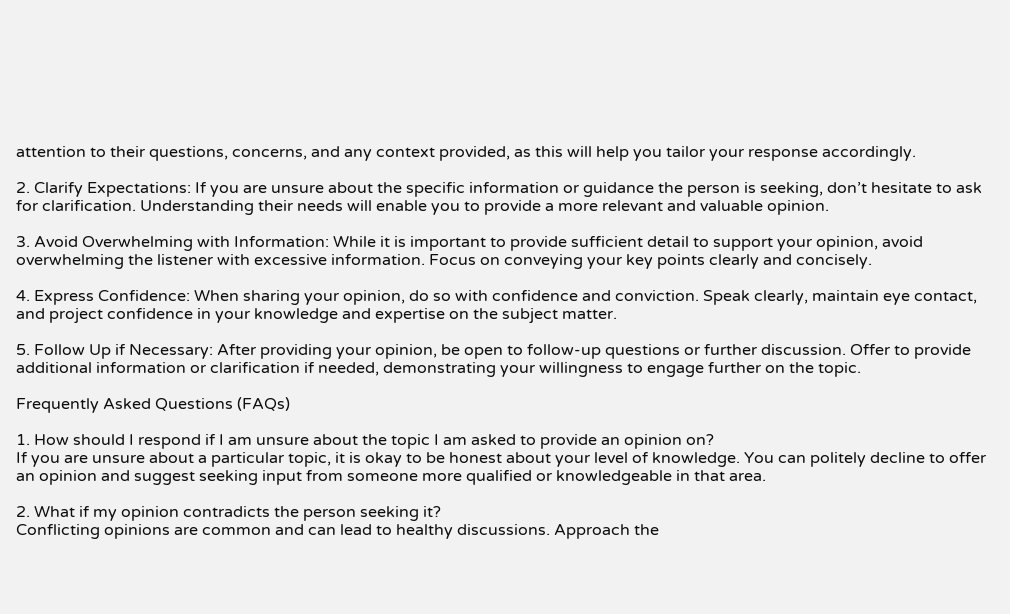attention to their questions, concerns, and any context provided, as this will help you tailor your response accordingly.

2. Clarify Expectations: If you are unsure about the specific information or guidance the person is seeking, don’t hesitate to ask for clarification. Understanding their needs will enable you to provide a more relevant and valuable opinion.

3. Avoid Overwhelming with Information: While it is important to provide sufficient detail to support your opinion, avoid overwhelming the listener with excessive information. Focus on conveying your key points clearly and concisely.

4. Express Confidence: When sharing your opinion, do so with confidence and conviction. Speak clearly, maintain eye contact, and project confidence in your knowledge and expertise on the subject matter.

5. Follow Up if Necessary: After providing your opinion, be open to follow-up questions or further discussion. Offer to provide additional information or clarification if needed, demonstrating your willingness to engage further on the topic.

Frequently Asked Questions (FAQs)

1. How should I respond if I am unsure about the topic I am asked to provide an opinion on?
If you are unsure about a particular topic, it is okay to be honest about your level of knowledge. You can politely decline to offer an opinion and suggest seeking input from someone more qualified or knowledgeable in that area.

2. What if my opinion contradicts the person seeking it?
Conflicting opinions are common and can lead to healthy discussions. Approach the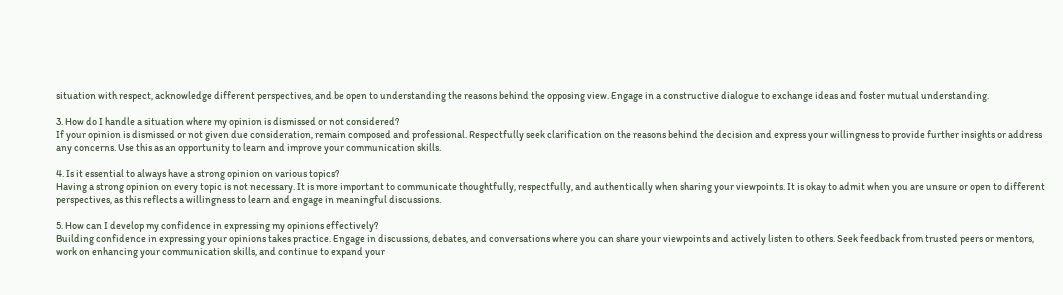situation with respect, acknowledge different perspectives, and be open to understanding the reasons behind the opposing view. Engage in a constructive dialogue to exchange ideas and foster mutual understanding.

3. How do I handle a situation where my opinion is dismissed or not considered?
If your opinion is dismissed or not given due consideration, remain composed and professional. Respectfully seek clarification on the reasons behind the decision and express your willingness to provide further insights or address any concerns. Use this as an opportunity to learn and improve your communication skills.

4. Is it essential to always have a strong opinion on various topics?
Having a strong opinion on every topic is not necessary. It is more important to communicate thoughtfully, respectfully, and authentically when sharing your viewpoints. It is okay to admit when you are unsure or open to different perspectives, as this reflects a willingness to learn and engage in meaningful discussions.

5. How can I develop my confidence in expressing my opinions effectively?
Building confidence in expressing your opinions takes practice. Engage in discussions, debates, and conversations where you can share your viewpoints and actively listen to others. Seek feedback from trusted peers or mentors, work on enhancing your communication skills, and continue to expand your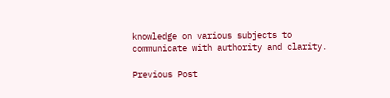knowledge on various subjects to communicate with authority and clarity.

Previous Post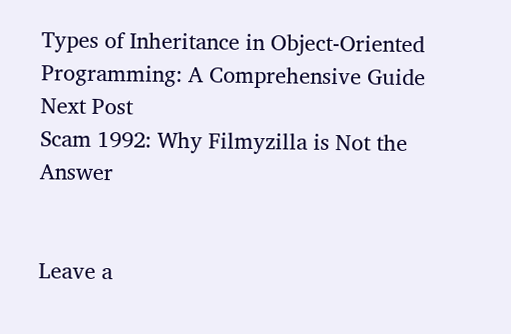Types of Inheritance in Object-Oriented Programming: A Comprehensive Guide
Next Post
Scam 1992: Why Filmyzilla is Not the Answer


Leave a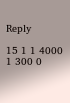Reply

15 1 1 4000 1 300 0